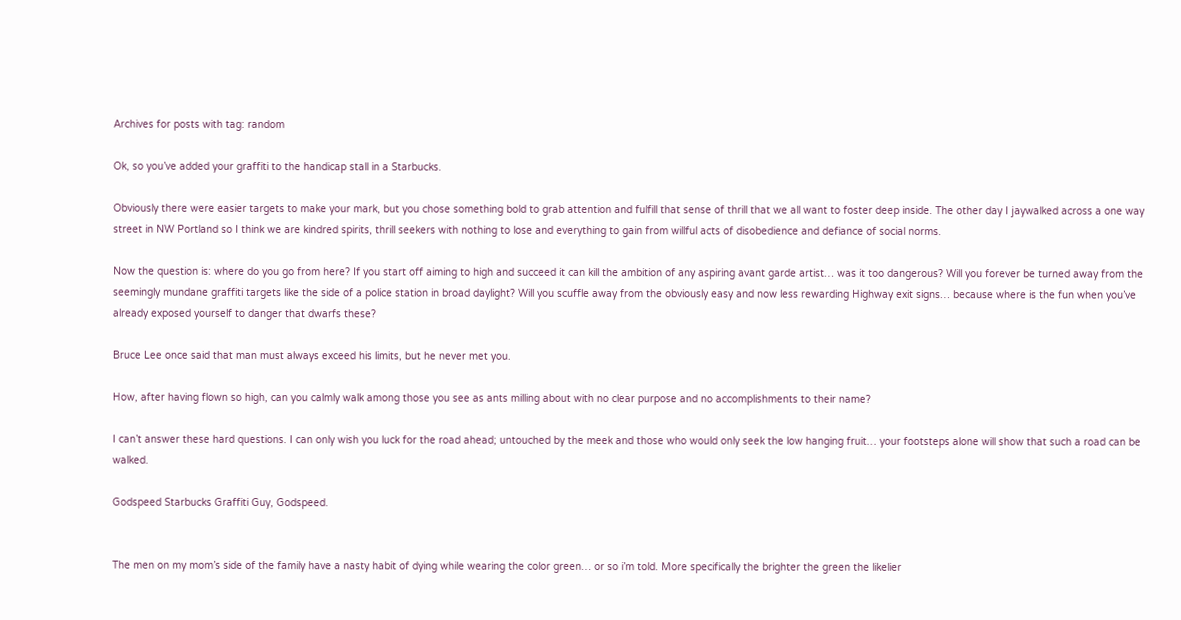Archives for posts with tag: random

Ok, so you’ve added your graffiti to the handicap stall in a Starbucks.

Obviously there were easier targets to make your mark, but you chose something bold to grab attention and fulfill that sense of thrill that we all want to foster deep inside. The other day I jaywalked across a one way street in NW Portland so I think we are kindred spirits, thrill seekers with nothing to lose and everything to gain from willful acts of disobedience and defiance of social norms.

Now the question is: where do you go from here? If you start off aiming to high and succeed it can kill the ambition of any aspiring avant garde artist… was it too dangerous? Will you forever be turned away from the seemingly mundane graffiti targets like the side of a police station in broad daylight? Will you scuffle away from the obviously easy and now less rewarding Highway exit signs… because where is the fun when you’ve already exposed yourself to danger that dwarfs these?

Bruce Lee once said that man must always exceed his limits, but he never met you.

How, after having flown so high, can you calmly walk among those you see as ants milling about with no clear purpose and no accomplishments to their name?

I can’t answer these hard questions. I can only wish you luck for the road ahead; untouched by the meek and those who would only seek the low hanging fruit… your footsteps alone will show that such a road can be walked.

Godspeed Starbucks Graffiti Guy, Godspeed.


The men on my mom’s side of the family have a nasty habit of dying while wearing the color green… or so i’m told. More specifically the brighter the green the likelier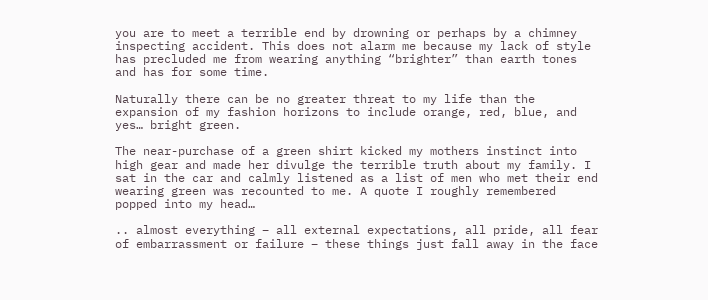you are to meet a terrible end by drowning or perhaps by a chimney inspecting accident. This does not alarm me because my lack of style has precluded me from wearing anything “brighter” than earth tones and has for some time.

Naturally there can be no greater threat to my life than the expansion of my fashion horizons to include orange, red, blue, and yes… bright green.

The near-purchase of a green shirt kicked my mothers instinct into high gear and made her divulge the terrible truth about my family. I sat in the car and calmly listened as a list of men who met their end wearing green was recounted to me. A quote I roughly remembered popped into my head…

.. almost everything – all external expectations, all pride, all fear of embarrassment or failure – these things just fall away in the face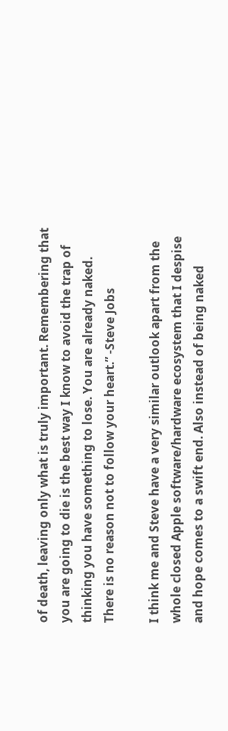of death, leaving only what is truly important. Remembering that you are going to die is the best way I know to avoid the trap of thinking you have something to lose. You are already naked. There is no reason not to follow your heart.” -Steve Jobs

I think me and Steve have a very similar outlook apart from the whole closed Apple software/hardware ecosystem that I despise and hope comes to a swift end. Also instead of being naked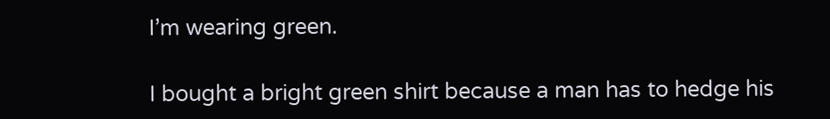I’m wearing green.

I bought a bright green shirt because a man has to hedge his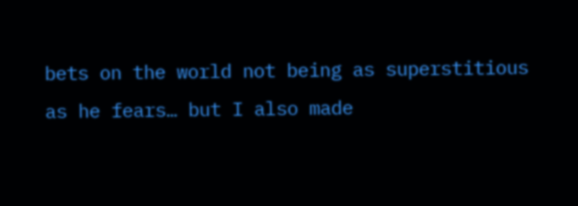bets on the world not being as superstitious as he fears… but I also made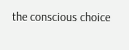the conscious choice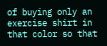of buying only an exercise shirt in that color so that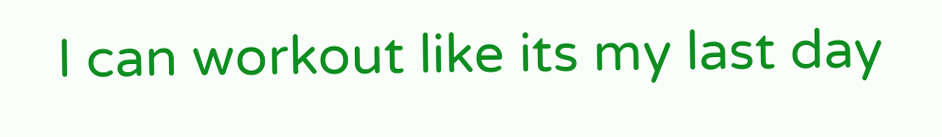I can workout like its my last day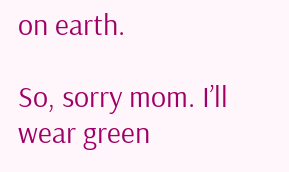on earth.

So, sorry mom. I’ll wear green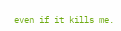even if it kills me.